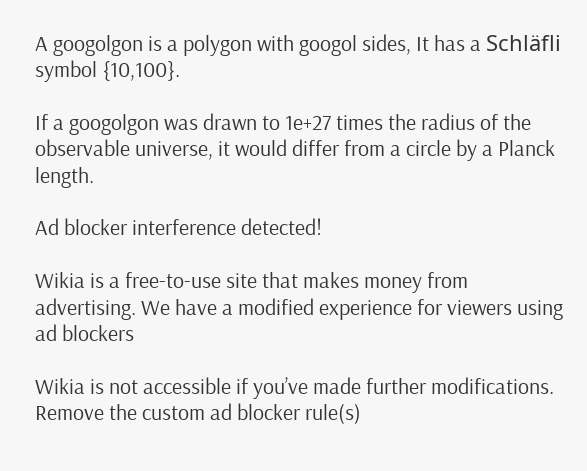A googolgon is a polygon with googol sides, It has a Schläfli symbol {10,100}.

If a googolgon was drawn to 1e+27 times the radius of the observable universe, it would differ from a circle by a Planck length.

Ad blocker interference detected!

Wikia is a free-to-use site that makes money from advertising. We have a modified experience for viewers using ad blockers

Wikia is not accessible if you’ve made further modifications. Remove the custom ad blocker rule(s)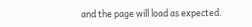and the page will load as expected.